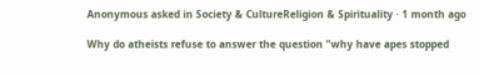Anonymous asked in Society & CultureReligion & Spirituality · 1 month ago

Why do atheists refuse to answer the question "why have apes stopped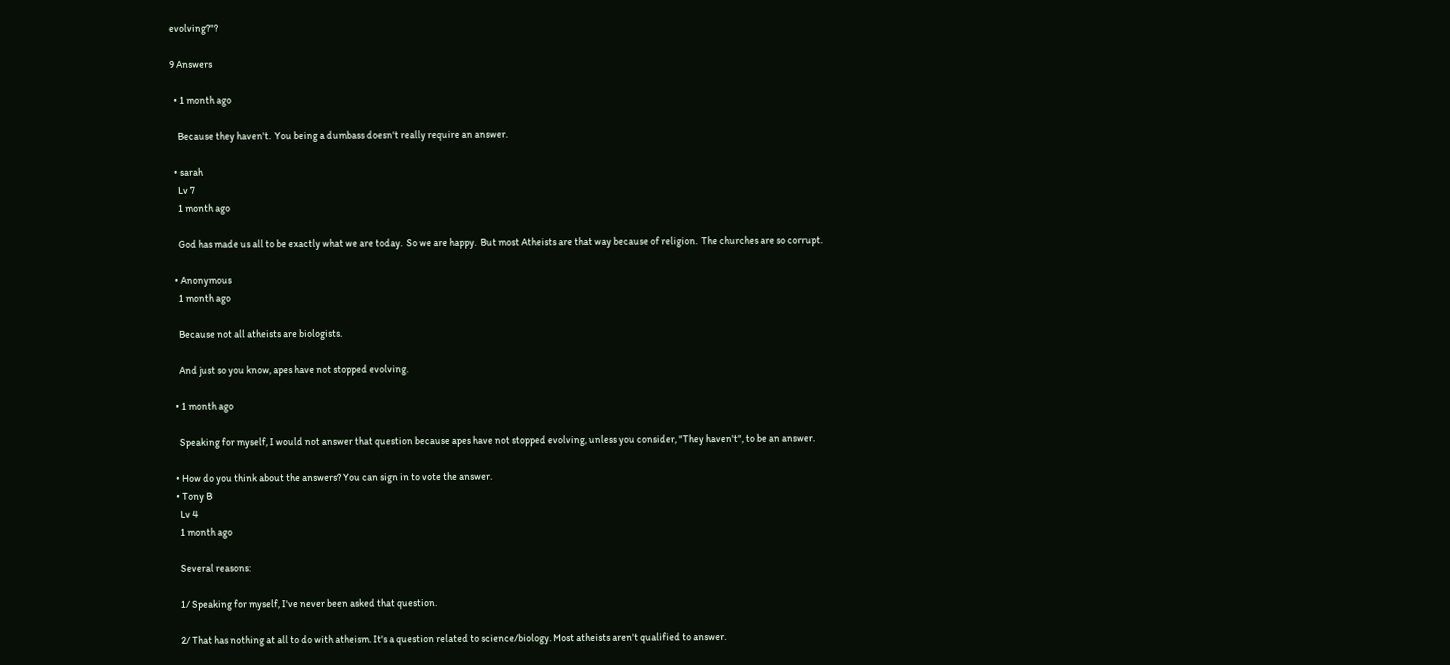evolving?"?

9 Answers

  • 1 month ago

    Because they haven't.  You being a dumbass doesn't really require an answer.

  • sarah
    Lv 7
    1 month ago

    God has made us all to be exactly what we are today.  So we are happy.  But most Atheists are that way because of religion.  The churches are so corrupt.

  • Anonymous
    1 month ago

    Because not all atheists are biologists.

    And just so you know, apes have not stopped evolving.

  • 1 month ago

    Speaking for myself, I would not answer that question because apes have not stopped evolving, unless you consider, "They haven't", to be an answer.

  • How do you think about the answers? You can sign in to vote the answer.
  • Tony B
    Lv 4
    1 month ago

    Several reasons:

    1/ Speaking for myself, I've never been asked that question.

    2/ That has nothing at all to do with atheism. It's a question related to science/biology. Most atheists aren't qualified to answer.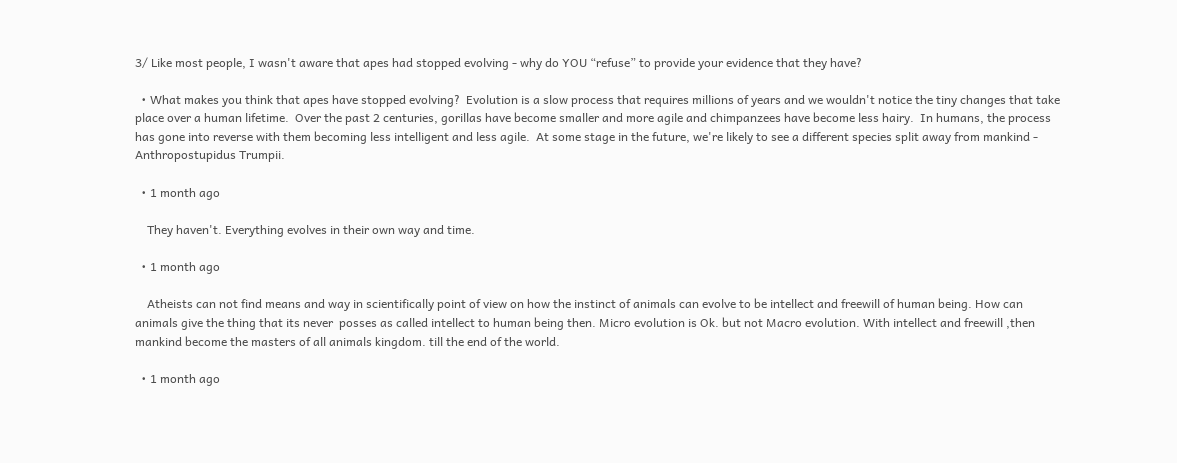3/ Like most people, I wasn't aware that apes had stopped evolving - why do YOU “refuse” to provide your evidence that they have?

  • What makes you think that apes have stopped evolving?  Evolution is a slow process that requires millions of years and we wouldn't notice the tiny changes that take place over a human lifetime.  Over the past 2 centuries, gorillas have become smaller and more agile and chimpanzees have become less hairy.  In humans, the process has gone into reverse with them becoming less intelligent and less agile.  At some stage in the future, we're likely to see a different species split away from mankind - Anthropostupidus Trumpii.

  • 1 month ago

    They haven't. Everything evolves in their own way and time.

  • 1 month ago

    Atheists can not find means and way in scientifically point of view on how the instinct of animals can evolve to be intellect and freewill of human being. How can animals give the thing that its never  posses as called intellect to human being then. Micro evolution is Ok. but not Macro evolution. With intellect and freewill ,then mankind become the masters of all animals kingdom. till the end of the world.

  • 1 month ago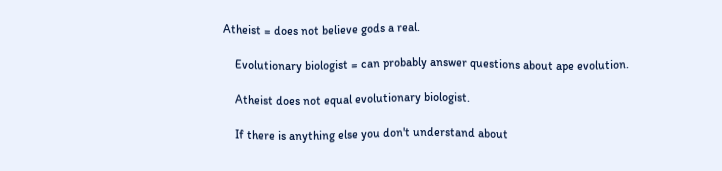Atheist = does not believe gods a real.

    Evolutionary biologist = can probably answer questions about ape evolution.

    Atheist does not equal evolutionary biologist.

    If there is anything else you don't understand about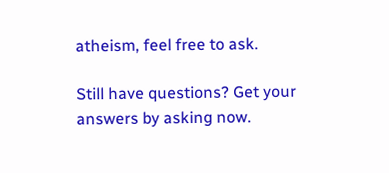atheism, feel free to ask.

Still have questions? Get your answers by asking now.